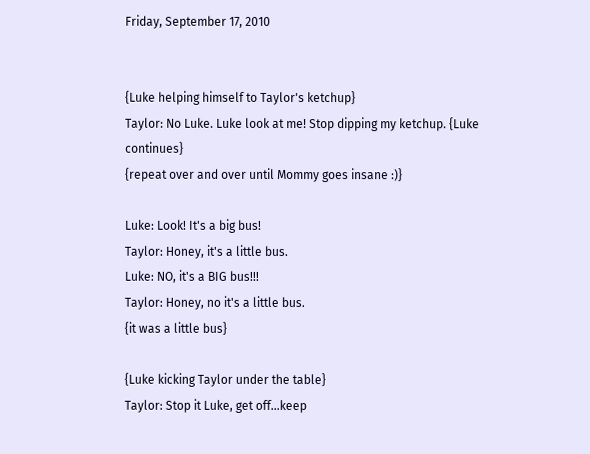Friday, September 17, 2010


{Luke helping himself to Taylor's ketchup}
Taylor: No Luke. Luke look at me! Stop dipping my ketchup. {Luke continues}
{repeat over and over until Mommy goes insane :)}

Luke: Look! It's a big bus!
Taylor: Honey, it's a little bus.
Luke: NO, it's a BIG bus!!!
Taylor: Honey, no it's a little bus.
{it was a little bus}

{Luke kicking Taylor under the table}
Taylor: Stop it Luke, get off...keep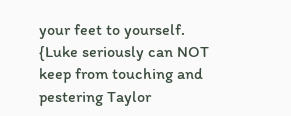your feet to yourself.
{Luke seriously can NOT keep from touching and pestering Taylor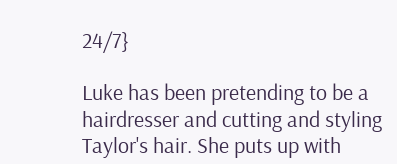24/7}

Luke has been pretending to be a hairdresser and cutting and styling Taylor's hair. She puts up with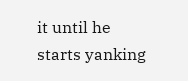it until he starts yanking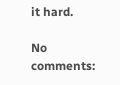it hard.

No comments: